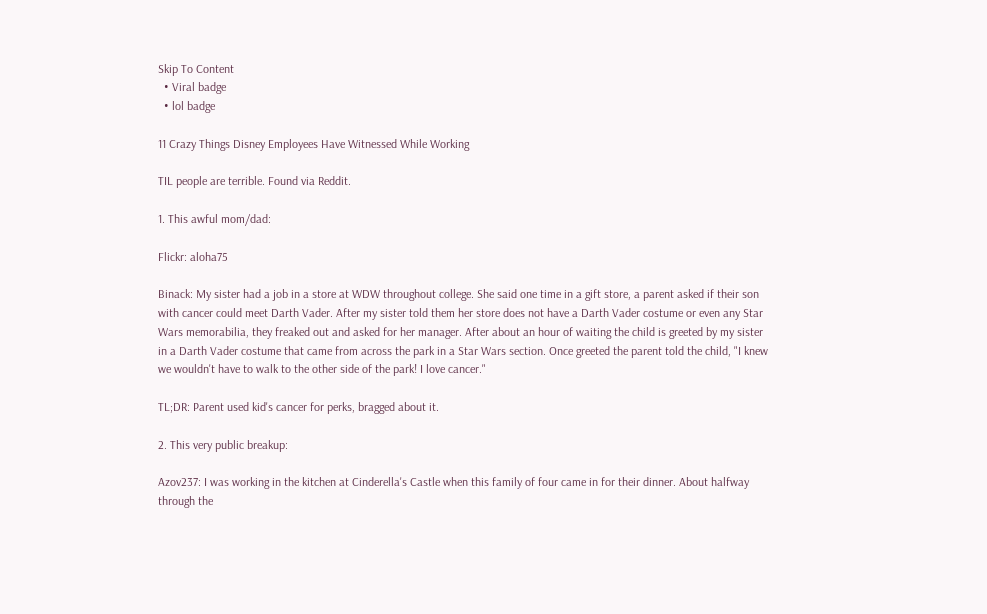Skip To Content
  • Viral badge
  • lol badge

11 Crazy Things Disney Employees Have Witnessed While Working

TIL people are terrible. Found via Reddit.

1. This awful mom/dad:

Flickr: aloha75

Binack: My sister had a job in a store at WDW throughout college. She said one time in a gift store, a parent asked if their son with cancer could meet Darth Vader. After my sister told them her store does not have a Darth Vader costume or even any Star Wars memorabilia, they freaked out and asked for her manager. After about an hour of waiting the child is greeted by my sister in a Darth Vader costume that came from across the park in a Star Wars section. Once greeted the parent told the child, "I knew we wouldn't have to walk to the other side of the park! I love cancer."

TL;DR: Parent used kid's cancer for perks, bragged about it.

2. This very public breakup:

Azov237: I was working in the kitchen at Cinderella's Castle when this family of four came in for their dinner. About halfway through the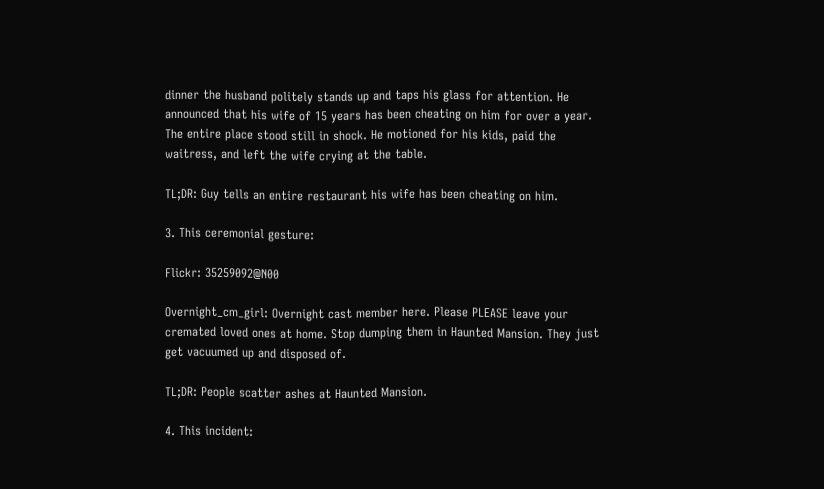dinner the husband politely stands up and taps his glass for attention. He announced that his wife of 15 years has been cheating on him for over a year. The entire place stood still in shock. He motioned for his kids, paid the waitress, and left the wife crying at the table.

TL;DR: Guy tells an entire restaurant his wife has been cheating on him.

3. This ceremonial gesture:

Flickr: 35259092@N00

Overnight_cm_girl: Overnight cast member here. Please PLEASE leave your cremated loved ones at home. Stop dumping them in Haunted Mansion. They just get vacuumed up and disposed of.

TL;DR: People scatter ashes at Haunted Mansion.

4. This incident: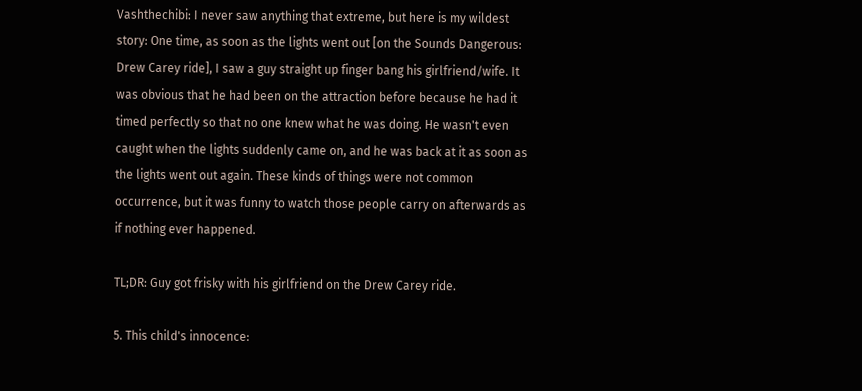Vashthechibi: I never saw anything that extreme, but here is my wildest story: One time, as soon as the lights went out [on the Sounds Dangerous: Drew Carey ride], I saw a guy straight up finger bang his girlfriend/wife. It was obvious that he had been on the attraction before because he had it timed perfectly so that no one knew what he was doing. He wasn't even caught when the lights suddenly came on, and he was back at it as soon as the lights went out again. These kinds of things were not common occurrence, but it was funny to watch those people carry on afterwards as if nothing ever happened.

TL;DR: Guy got frisky with his girlfriend on the Drew Carey ride.

5. This child's innocence: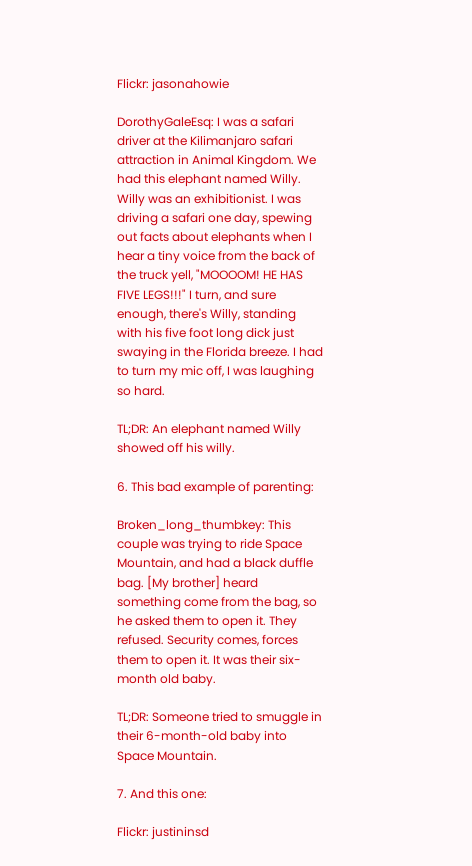Flickr: jasonahowie

DorothyGaleEsq: I was a safari driver at the Kilimanjaro safari attraction in Animal Kingdom. We had this elephant named Willy. Willy was an exhibitionist. I was driving a safari one day, spewing out facts about elephants when I hear a tiny voice from the back of the truck yell, "MOOOOM! HE HAS FIVE LEGS!!!" I turn, and sure enough, there's Willy, standing with his five foot long dick just swaying in the Florida breeze. I had to turn my mic off, I was laughing so hard.

TL;DR: An elephant named Willy showed off his willy.

6. This bad example of parenting:

Broken_long_thumbkey: This couple was trying to ride Space Mountain, and had a black duffle bag. [My brother] heard something come from the bag, so he asked them to open it. They refused. Security comes, forces them to open it. It was their six-month old baby.

TL;DR: Someone tried to smuggle in their 6-month-old baby into Space Mountain.

7. And this one:

Flickr: justininsd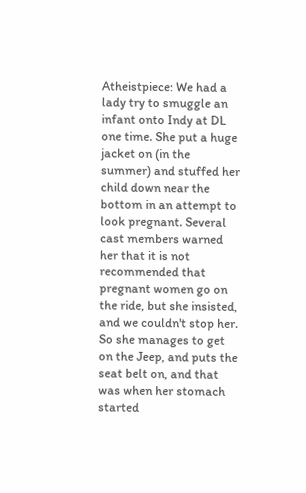Atheistpiece: We had a lady try to smuggle an infant onto Indy at DL one time. She put a huge jacket on (in the summer) and stuffed her child down near the bottom in an attempt to look pregnant. Several cast members warned her that it is not recommended that pregnant women go on the ride, but she insisted, and we couldn't stop her. So she manages to get on the Jeep, and puts the seat belt on, and that was when her stomach started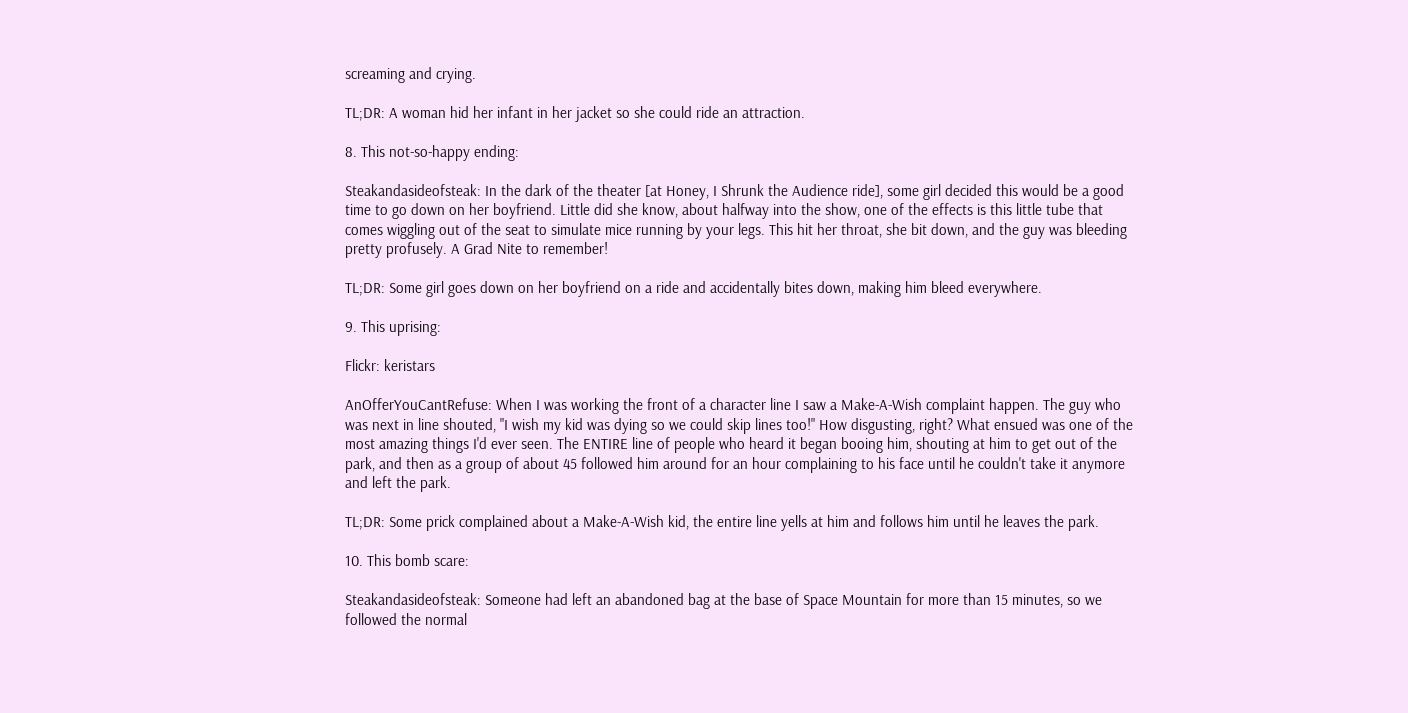screaming and crying.

TL;DR: A woman hid her infant in her jacket so she could ride an attraction.

8. This not-so-happy ending:

Steakandasideofsteak: In the dark of the theater [at Honey, I Shrunk the Audience ride], some girl decided this would be a good time to go down on her boyfriend. Little did she know, about halfway into the show, one of the effects is this little tube that comes wiggling out of the seat to simulate mice running by your legs. This hit her throat, she bit down, and the guy was bleeding pretty profusely. A Grad Nite to remember!

TL;DR: Some girl goes down on her boyfriend on a ride and accidentally bites down, making him bleed everywhere.

9. This uprising:

Flickr: keristars

AnOfferYouCantRefuse: When I was working the front of a character line I saw a Make-A-Wish complaint happen. The guy who was next in line shouted, "I wish my kid was dying so we could skip lines too!" How disgusting, right? What ensued was one of the most amazing things I'd ever seen. The ENTIRE line of people who heard it began booing him, shouting at him to get out of the park, and then as a group of about 45 followed him around for an hour complaining to his face until he couldn't take it anymore and left the park.

TL;DR: Some prick complained about a Make-A-Wish kid, the entire line yells at him and follows him until he leaves the park.

10. This bomb scare:

Steakandasideofsteak: Someone had left an abandoned bag at the base of Space Mountain for more than 15 minutes, so we followed the normal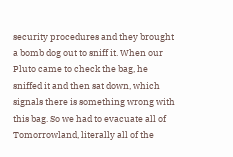security procedures and they brought a bomb dog out to sniff it. When our Pluto came to check the bag, he sniffed it and then sat down, which signals there is something wrong with this bag. So we had to evacuate all of Tomorrowland, literally all of the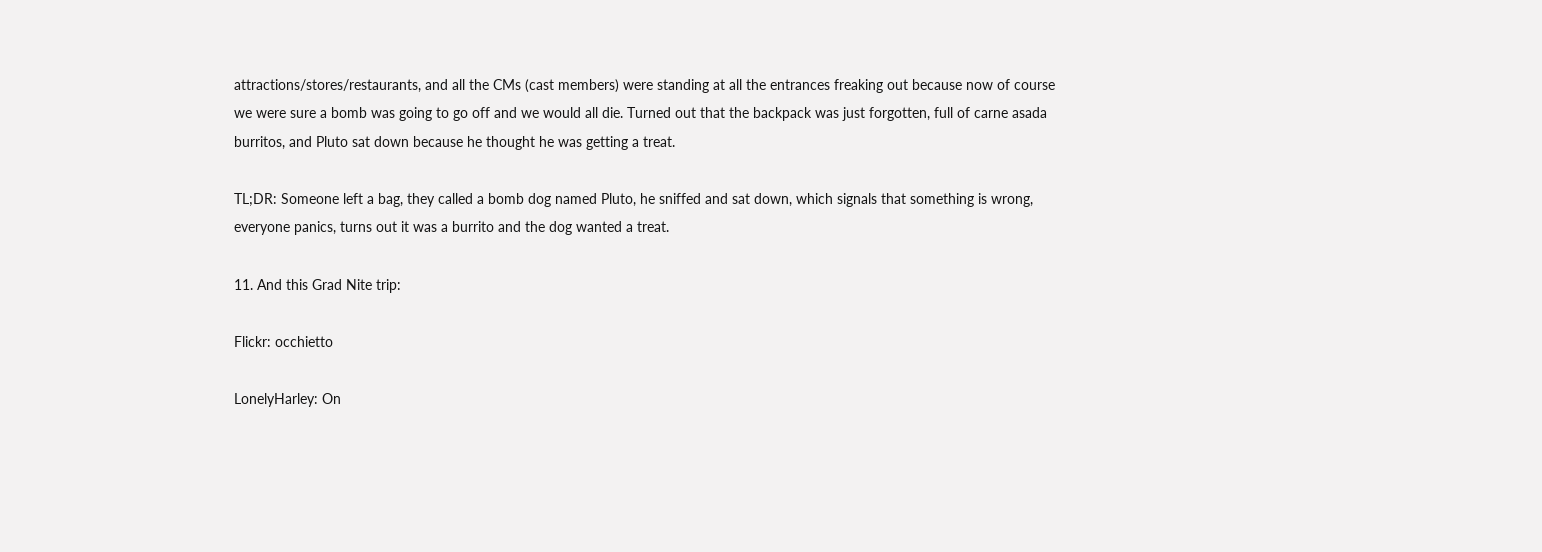attractions/stores/restaurants, and all the CMs (cast members) were standing at all the entrances freaking out because now of course we were sure a bomb was going to go off and we would all die. Turned out that the backpack was just forgotten, full of carne asada burritos, and Pluto sat down because he thought he was getting a treat.

TL;DR: Someone left a bag, they called a bomb dog named Pluto, he sniffed and sat down, which signals that something is wrong, everyone panics, turns out it was a burrito and the dog wanted a treat.

11. And this Grad Nite trip:

Flickr: occhietto

LonelyHarley: On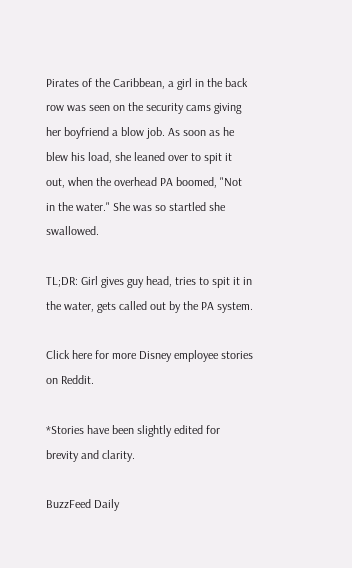Pirates of the Caribbean, a girl in the back row was seen on the security cams giving her boyfriend a blow job. As soon as he blew his load, she leaned over to spit it out, when the overhead PA boomed, "Not in the water." She was so startled she swallowed.

TL;DR: Girl gives guy head, tries to spit it in the water, gets called out by the PA system.

Click here for more Disney employee stories on Reddit.

*Stories have been slightly edited for brevity and clarity.

BuzzFeed Daily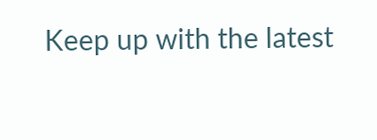Keep up with the latest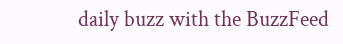daily buzz with the BuzzFeed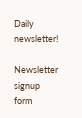Daily newsletter!

Newsletter signup form